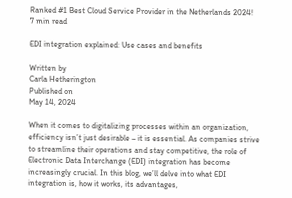Ranked #1 Best Cloud Service Provider in the Netherlands 2024!
7 min read

EDI integration explained: Use cases and benefits

Written by
Carla Hetherington
Published on
May 14, 2024

When it comes to digitalizing processes within an organization, efficiency isn’t just desirable – it is essential. As companies strive to streamline their operations and stay competitive, the role of Electronic Data Interchange (EDI) integration has become increasingly crucial. In this blog, we’ll delve into what EDI integration is, how it works, its advantages,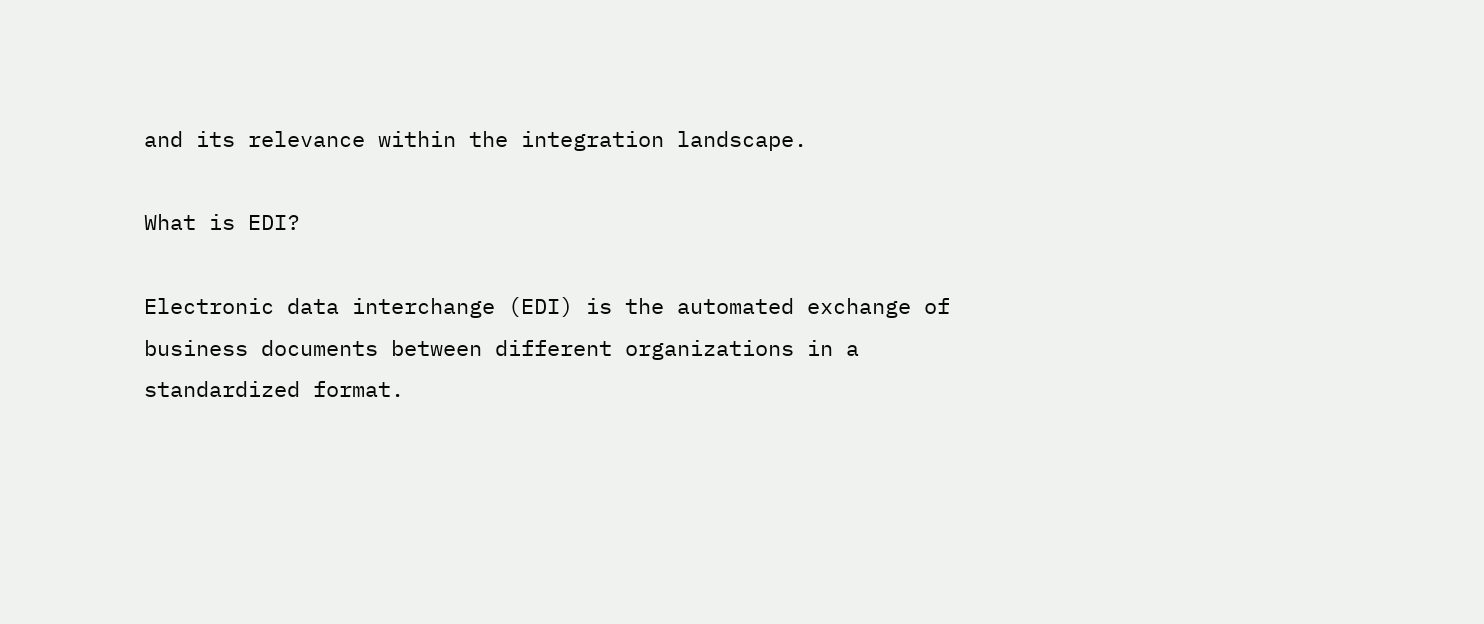and its relevance within the integration landscape.

What is EDI?

Electronic data interchange (EDI) is the automated exchange of business documents between different organizations in a standardized format.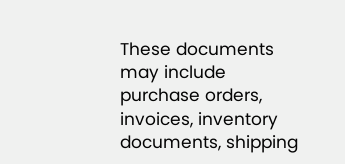These documents may include purchase orders, invoices, inventory documents, shipping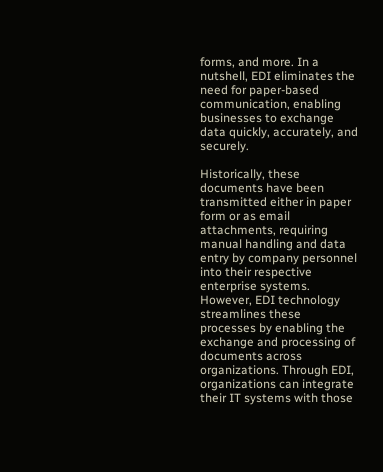forms, and more. In a nutshell, EDI eliminates the need for paper-based communication, enabling businesses to exchange data quickly, accurately, and securely.

Historically, these documents have been transmitted either in paper form or as email attachments, requiring manual handling and data entry by company personnel into their respective enterprise systems. However, EDI technology streamlines these processes by enabling the exchange and processing of documents across organizations. Through EDI, organizations can integrate their IT systems with those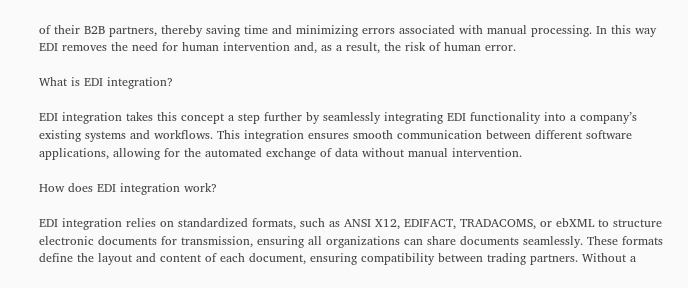of their B2B partners, thereby saving time and minimizing errors associated with manual processing. In this way EDI removes the need for human intervention and, as a result, the risk of human error.

What is EDI integration?

EDI integration takes this concept a step further by seamlessly integrating EDI functionality into a company’s existing systems and workflows. This integration ensures smooth communication between different software applications, allowing for the automated exchange of data without manual intervention.

How does EDI integration work?

EDI integration relies on standardized formats, such as ANSI X12, EDIFACT, TRADACOMS, or ebXML to structure electronic documents for transmission, ensuring all organizations can share documents seamlessly. These formats define the layout and content of each document, ensuring compatibility between trading partners. Without a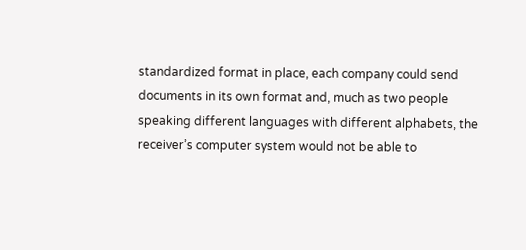standardized format in place, each company could send documents in its own format and, much as two people speaking different languages with different alphabets, the receiver’s computer system would not be able to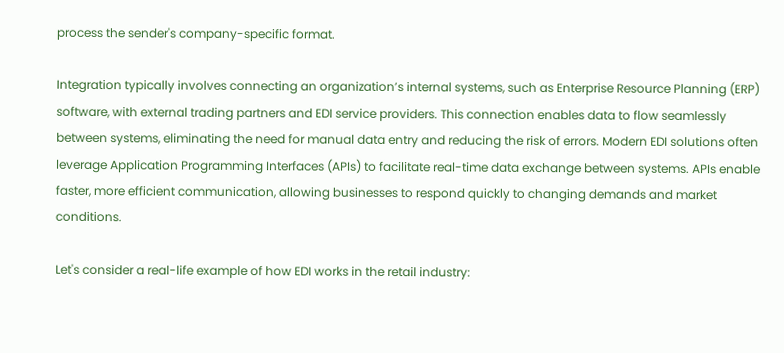process the sender's company-specific format.

Integration typically involves connecting an organization’s internal systems, such as Enterprise Resource Planning (ERP) software, with external trading partners and EDI service providers. This connection enables data to flow seamlessly between systems, eliminating the need for manual data entry and reducing the risk of errors. Modern EDI solutions often leverage Application Programming Interfaces (APIs) to facilitate real-time data exchange between systems. APIs enable faster, more efficient communication, allowing businesses to respond quickly to changing demands and market conditions.

Let's consider a real-life example of how EDI works in the retail industry: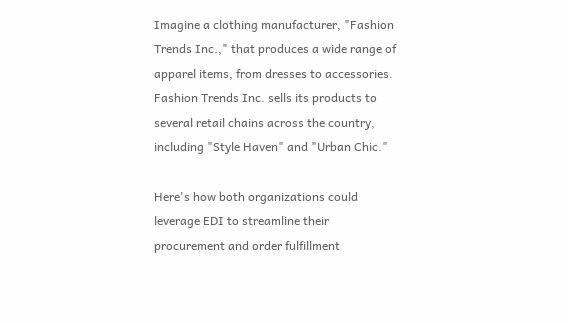Imagine a clothing manufacturer, "Fashion Trends Inc.," that produces a wide range of apparel items, from dresses to accessories. Fashion Trends Inc. sells its products to several retail chains across the country, including "Style Haven" and "Urban Chic."

Here's how both organizations could leverage EDI to streamline their procurement and order fulfillment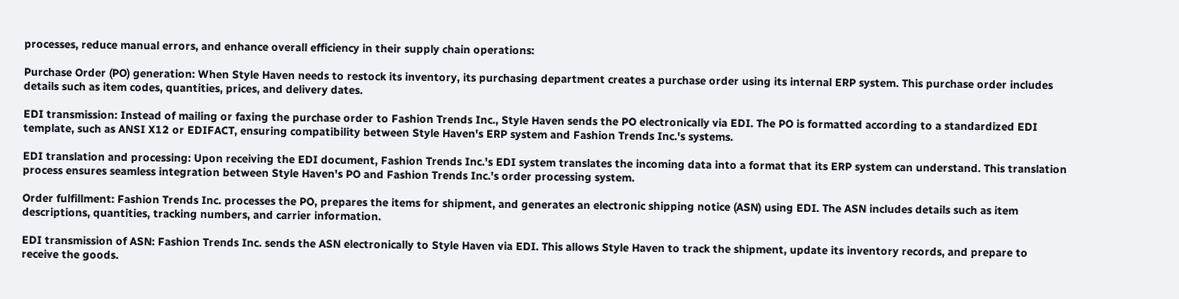processes, reduce manual errors, and enhance overall efficiency in their supply chain operations:

Purchase Order (PO) generation: When Style Haven needs to restock its inventory, its purchasing department creates a purchase order using its internal ERP system. This purchase order includes details such as item codes, quantities, prices, and delivery dates.

EDI transmission: Instead of mailing or faxing the purchase order to Fashion Trends Inc., Style Haven sends the PO electronically via EDI. The PO is formatted according to a standardized EDI template, such as ANSI X12 or EDIFACT, ensuring compatibility between Style Haven's ERP system and Fashion Trends Inc.'s systems.

EDI translation and processing: Upon receiving the EDI document, Fashion Trends Inc.'s EDI system translates the incoming data into a format that its ERP system can understand. This translation process ensures seamless integration between Style Haven's PO and Fashion Trends Inc.'s order processing system.

Order fulfillment: Fashion Trends Inc. processes the PO, prepares the items for shipment, and generates an electronic shipping notice (ASN) using EDI. The ASN includes details such as item descriptions, quantities, tracking numbers, and carrier information.

EDI transmission of ASN: Fashion Trends Inc. sends the ASN electronically to Style Haven via EDI. This allows Style Haven to track the shipment, update its inventory records, and prepare to receive the goods.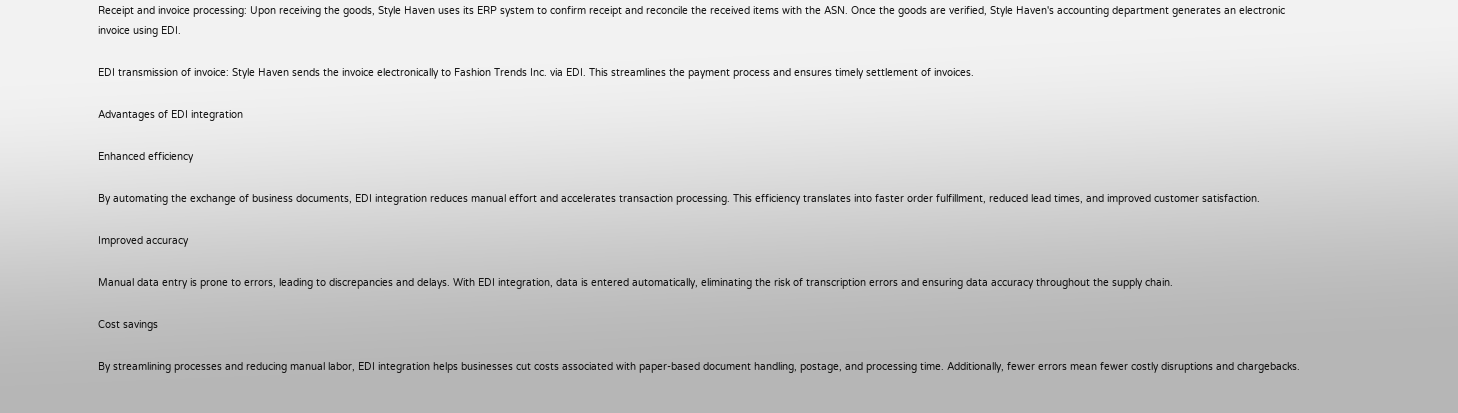Receipt and invoice processing: Upon receiving the goods, Style Haven uses its ERP system to confirm receipt and reconcile the received items with the ASN. Once the goods are verified, Style Haven's accounting department generates an electronic invoice using EDI.

EDI transmission of invoice: Style Haven sends the invoice electronically to Fashion Trends Inc. via EDI. This streamlines the payment process and ensures timely settlement of invoices.

Advantages of EDI integration

Enhanced efficiency

By automating the exchange of business documents, EDI integration reduces manual effort and accelerates transaction processing. This efficiency translates into faster order fulfillment, reduced lead times, and improved customer satisfaction.

Improved accuracy

Manual data entry is prone to errors, leading to discrepancies and delays. With EDI integration, data is entered automatically, eliminating the risk of transcription errors and ensuring data accuracy throughout the supply chain.

Cost savings

By streamlining processes and reducing manual labor, EDI integration helps businesses cut costs associated with paper-based document handling, postage, and processing time. Additionally, fewer errors mean fewer costly disruptions and chargebacks.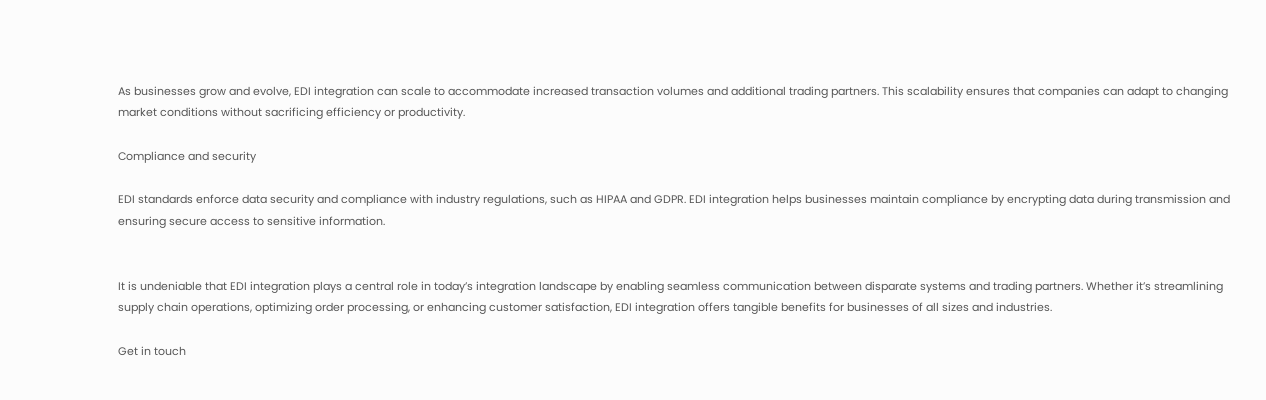As businesses grow and evolve, EDI integration can scale to accommodate increased transaction volumes and additional trading partners. This scalability ensures that companies can adapt to changing market conditions without sacrificing efficiency or productivity.

Compliance and security

EDI standards enforce data security and compliance with industry regulations, such as HIPAA and GDPR. EDI integration helps businesses maintain compliance by encrypting data during transmission and ensuring secure access to sensitive information.


It is undeniable that EDI integration plays a central role in today’s integration landscape by enabling seamless communication between disparate systems and trading partners. Whether it’s streamlining supply chain operations, optimizing order processing, or enhancing customer satisfaction, EDI integration offers tangible benefits for businesses of all sizes and industries.

Get in touch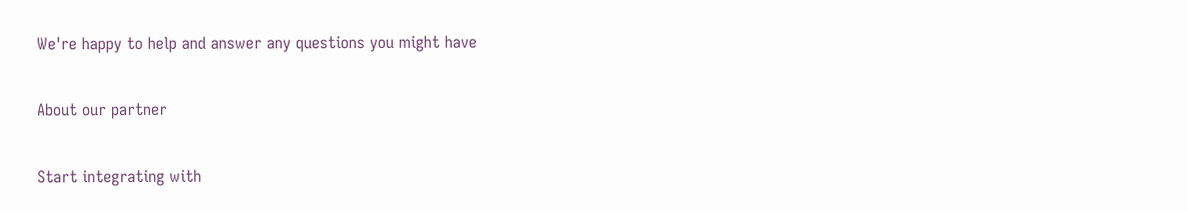We're happy to help and answer any questions you might have

About our partner

Start integrating with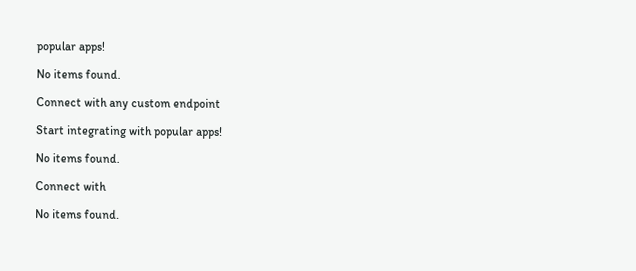popular apps!

No items found.

Connect with any custom endpoint

Start integrating with popular apps!

No items found.

Connect with

No items found.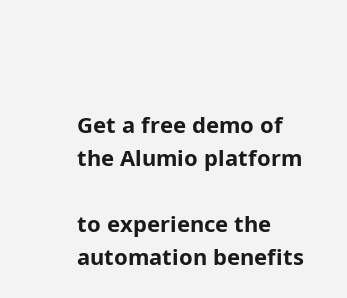Get a free demo of the Alumio platform

to experience the automation benefits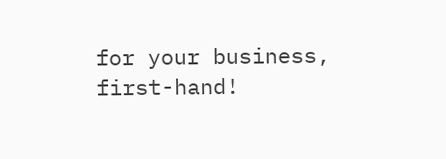for your business, first-hand!